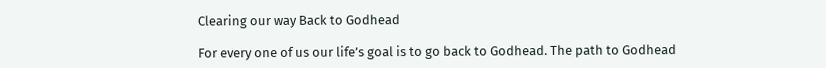Clearing our way Back to Godhead

For every one of us our life’s goal is to go back to Godhead. The path to Godhead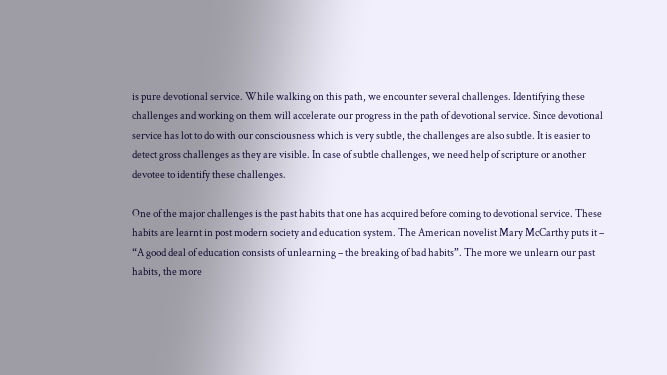is pure devotional service. While walking on this path, we encounter several challenges. Identifying these challenges and working on them will accelerate our progress in the path of devotional service. Since devotional service has lot to do with our consciousness which is very subtle, the challenges are also subtle. It is easier to detect gross challenges as they are visible. In case of subtle challenges, we need help of scripture or another devotee to identify these challenges.

One of the major challenges is the past habits that one has acquired before coming to devotional service. These habits are learnt in post modern society and education system. The American novelist Mary McCarthy puts it – “A good deal of education consists of unlearning – the breaking of bad habits”. The more we unlearn our past habits, the more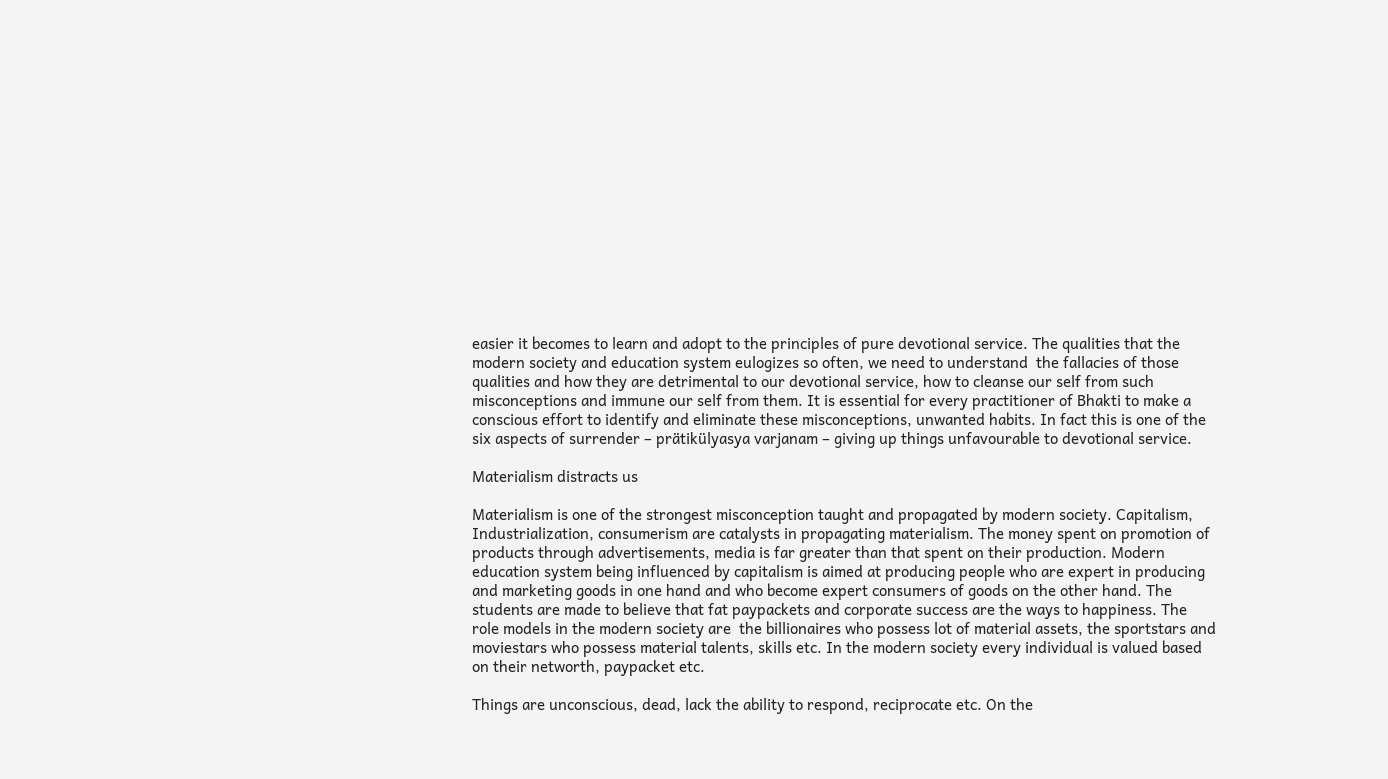easier it becomes to learn and adopt to the principles of pure devotional service. The qualities that the modern society and education system eulogizes so often, we need to understand  the fallacies of those qualities and how they are detrimental to our devotional service, how to cleanse our self from such misconceptions and immune our self from them. It is essential for every practitioner of Bhakti to make a conscious effort to identify and eliminate these misconceptions, unwanted habits. In fact this is one of the six aspects of surrender – prätikülyasya varjanam – giving up things unfavourable to devotional service.

Materialism distracts us

Materialism is one of the strongest misconception taught and propagated by modern society. Capitalism, Industrialization, consumerism are catalysts in propagating materialism. The money spent on promotion of products through advertisements, media is far greater than that spent on their production. Modern education system being influenced by capitalism is aimed at producing people who are expert in producing and marketing goods in one hand and who become expert consumers of goods on the other hand. The students are made to believe that fat paypackets and corporate success are the ways to happiness. The role models in the modern society are  the billionaires who possess lot of material assets, the sportstars and moviestars who possess material talents, skills etc. In the modern society every individual is valued based on their networth, paypacket etc.

Things are unconscious, dead, lack the ability to respond, reciprocate etc. On the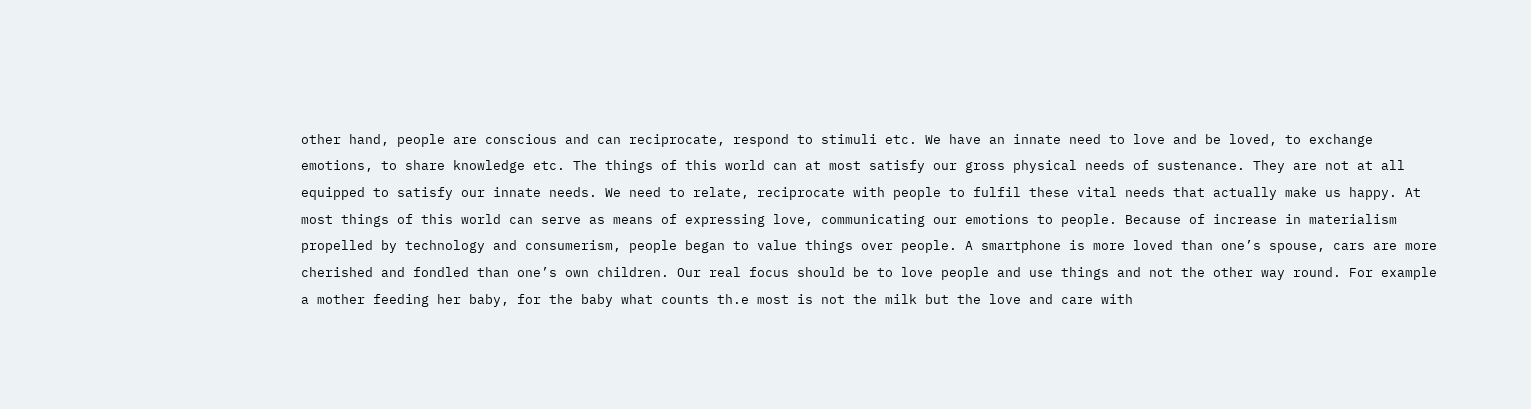other hand, people are conscious and can reciprocate, respond to stimuli etc. We have an innate need to love and be loved, to exchange emotions, to share knowledge etc. The things of this world can at most satisfy our gross physical needs of sustenance. They are not at all equipped to satisfy our innate needs. We need to relate, reciprocate with people to fulfil these vital needs that actually make us happy. At most things of this world can serve as means of expressing love, communicating our emotions to people. Because of increase in materialism propelled by technology and consumerism, people began to value things over people. A smartphone is more loved than one’s spouse, cars are more cherished and fondled than one’s own children. Our real focus should be to love people and use things and not the other way round. For example  a mother feeding her baby, for the baby what counts th.e most is not the milk but the love and care with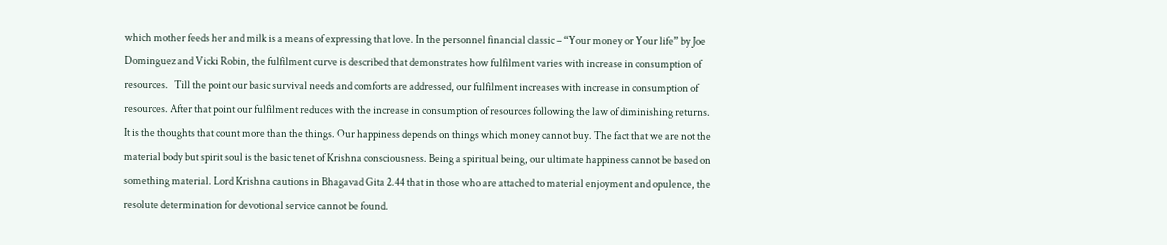which mother feeds her and milk is a means of expressing that love. In the personnel financial classic – “Your money or Your life” by Joe Dominguez and Vicki Robin, the fulfilment curve is described that demonstrates how fulfilment varies with increase in consumption of resources.   Till the point our basic survival needs and comforts are addressed, our fulfilment increases with increase in consumption of resources. After that point our fulfilment reduces with the increase in consumption of resources following the law of diminishing returns. It is the thoughts that count more than the things. Our happiness depends on things which money cannot buy. The fact that we are not the material body but spirit soul is the basic tenet of Krishna consciousness. Being a spiritual being, our ultimate happiness cannot be based on something material. Lord Krishna cautions in Bhagavad Gita 2.44 that in those who are attached to material enjoyment and opulence, the resolute determination for devotional service cannot be found.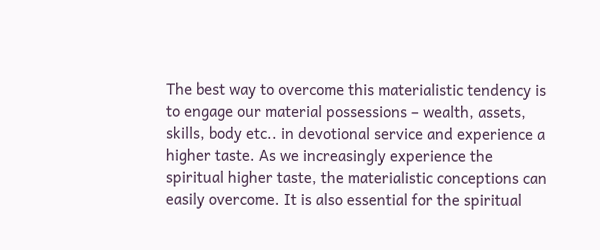The best way to overcome this materialistic tendency is to engage our material possessions – wealth, assets, skills, body etc.. in devotional service and experience a higher taste. As we increasingly experience the spiritual higher taste, the materialistic conceptions can easily overcome. It is also essential for the spiritual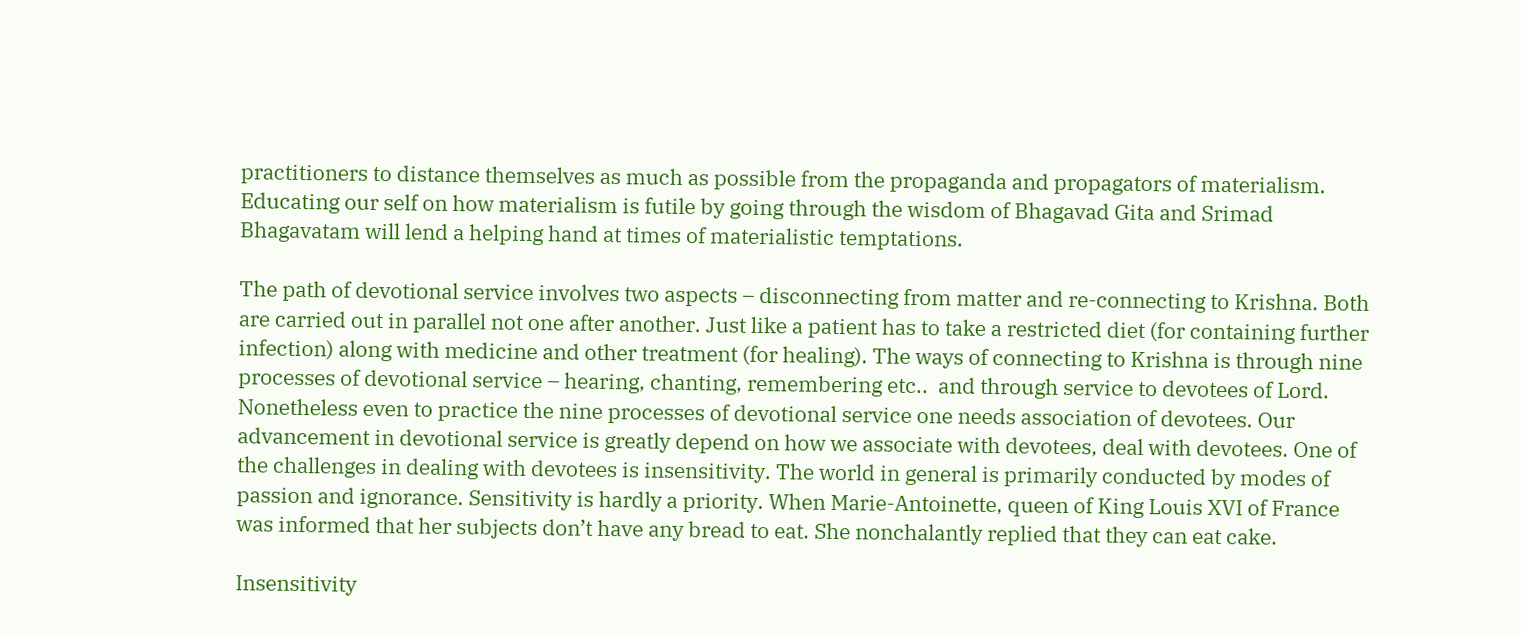practitioners to distance themselves as much as possible from the propaganda and propagators of materialism. Educating our self on how materialism is futile by going through the wisdom of Bhagavad Gita and Srimad Bhagavatam will lend a helping hand at times of materialistic temptations.

The path of devotional service involves two aspects – disconnecting from matter and re-connecting to Krishna. Both are carried out in parallel not one after another. Just like a patient has to take a restricted diet (for containing further infection) along with medicine and other treatment (for healing). The ways of connecting to Krishna is through nine processes of devotional service – hearing, chanting, remembering etc..  and through service to devotees of Lord. Nonetheless even to practice the nine processes of devotional service one needs association of devotees. Our advancement in devotional service is greatly depend on how we associate with devotees, deal with devotees. One of the challenges in dealing with devotees is insensitivity. The world in general is primarily conducted by modes of passion and ignorance. Sensitivity is hardly a priority. When Marie-Antoinette, queen of King Louis XVI of France was informed that her subjects don’t have any bread to eat. She nonchalantly replied that they can eat cake.

Insensitivity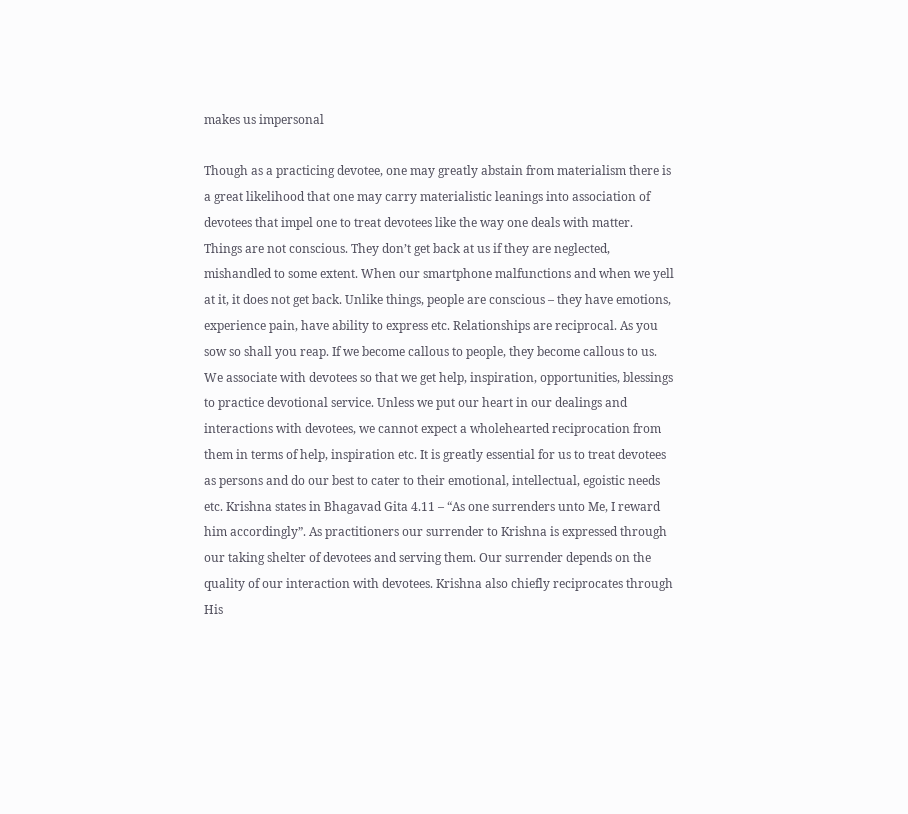makes us impersonal

Though as a practicing devotee, one may greatly abstain from materialism there is a great likelihood that one may carry materialistic leanings into association of devotees that impel one to treat devotees like the way one deals with matter.    Things are not conscious. They don’t get back at us if they are neglected, mishandled to some extent. When our smartphone malfunctions and when we yell at it, it does not get back. Unlike things, people are conscious – they have emotions, experience pain, have ability to express etc. Relationships are reciprocal. As you sow so shall you reap. If we become callous to people, they become callous to us. We associate with devotees so that we get help, inspiration, opportunities, blessings to practice devotional service. Unless we put our heart in our dealings and interactions with devotees, we cannot expect a wholehearted reciprocation from them in terms of help, inspiration etc. It is greatly essential for us to treat devotees as persons and do our best to cater to their emotional, intellectual, egoistic needs etc. Krishna states in Bhagavad Gita 4.11 – “As one surrenders unto Me, I reward him accordingly”. As practitioners our surrender to Krishna is expressed through our taking shelter of devotees and serving them. Our surrender depends on the quality of our interaction with devotees. Krishna also chiefly reciprocates through His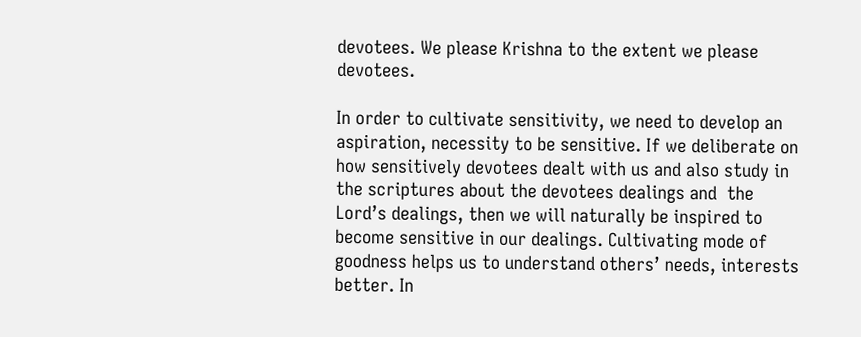devotees. We please Krishna to the extent we please devotees.

In order to cultivate sensitivity, we need to develop an aspiration, necessity to be sensitive. If we deliberate on how sensitively devotees dealt with us and also study in the scriptures about the devotees dealings and  the Lord’s dealings, then we will naturally be inspired to become sensitive in our dealings. Cultivating mode of goodness helps us to understand others’ needs, interests better. In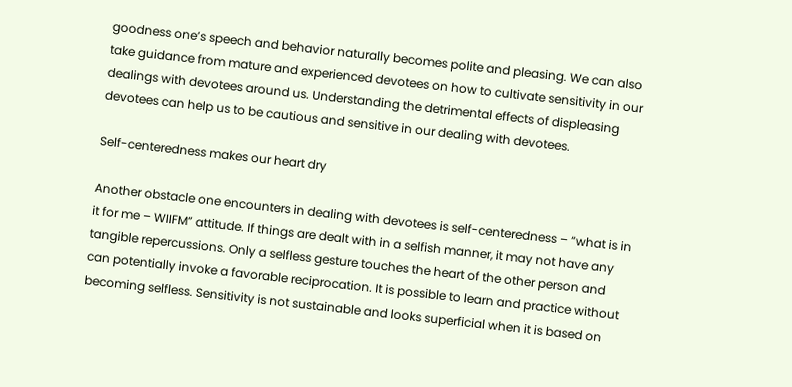goodness one’s speech and behavior naturally becomes polite and pleasing. We can also take guidance from mature and experienced devotees on how to cultivate sensitivity in our dealings with devotees around us. Understanding the detrimental effects of displeasing devotees can help us to be cautious and sensitive in our dealing with devotees.

Self-centeredness makes our heart dry

Another obstacle one encounters in dealing with devotees is self-centeredness – “what is in it for me – WIIFM” attitude. If things are dealt with in a selfish manner, it may not have any tangible repercussions. Only a selfless gesture touches the heart of the other person and can potentially invoke a favorable reciprocation. It is possible to learn and practice without becoming selfless. Sensitivity is not sustainable and looks superficial when it is based on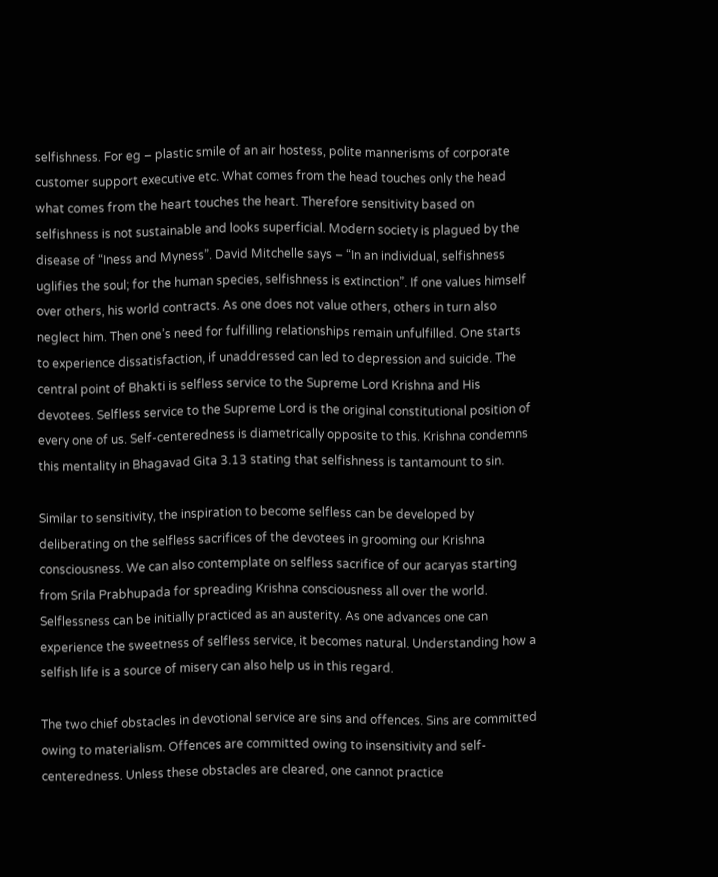selfishness. For eg – plastic smile of an air hostess, polite mannerisms of corporate customer support executive etc. What comes from the head touches only the head what comes from the heart touches the heart. Therefore sensitivity based on selfishness is not sustainable and looks superficial. Modern society is plagued by the disease of “Iness and Myness”. David Mitchelle says – “In an individual, selfishness uglifies the soul; for the human species, selfishness is extinction”. If one values himself over others, his world contracts. As one does not value others, others in turn also neglect him. Then one’s need for fulfilling relationships remain unfulfilled. One starts to experience dissatisfaction, if unaddressed can led to depression and suicide. The central point of Bhakti is selfless service to the Supreme Lord Krishna and His devotees. Selfless service to the Supreme Lord is the original constitutional position of every one of us. Self-centeredness is diametrically opposite to this. Krishna condemns this mentality in Bhagavad Gita 3.13 stating that selfishness is tantamount to sin.

Similar to sensitivity, the inspiration to become selfless can be developed by deliberating on the selfless sacrifices of the devotees in grooming our Krishna consciousness. We can also contemplate on selfless sacrifice of our acaryas starting from Srila Prabhupada for spreading Krishna consciousness all over the world. Selflessness can be initially practiced as an austerity. As one advances one can experience the sweetness of selfless service, it becomes natural. Understanding how a selfish life is a source of misery can also help us in this regard.

The two chief obstacles in devotional service are sins and offences. Sins are committed owing to materialism. Offences are committed owing to insensitivity and self-centeredness. Unless these obstacles are cleared, one cannot practice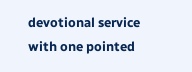devotional service with one pointed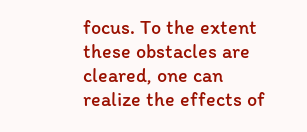focus. To the extent these obstacles are cleared, one can realize the effects of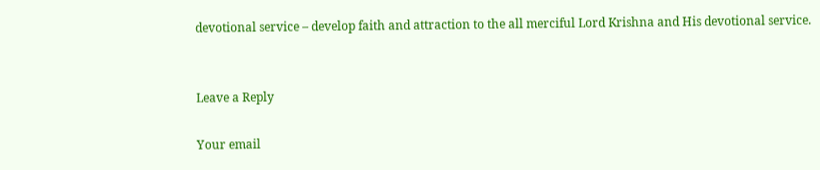devotional service – develop faith and attraction to the all merciful Lord Krishna and His devotional service.


Leave a Reply

Your email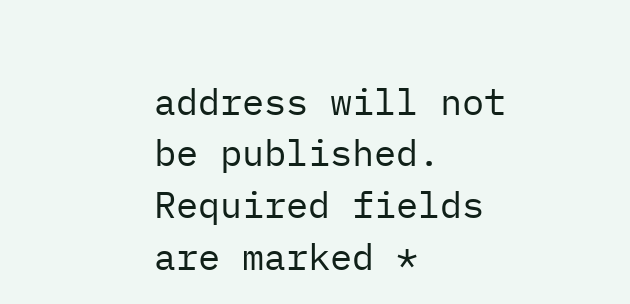address will not be published. Required fields are marked *